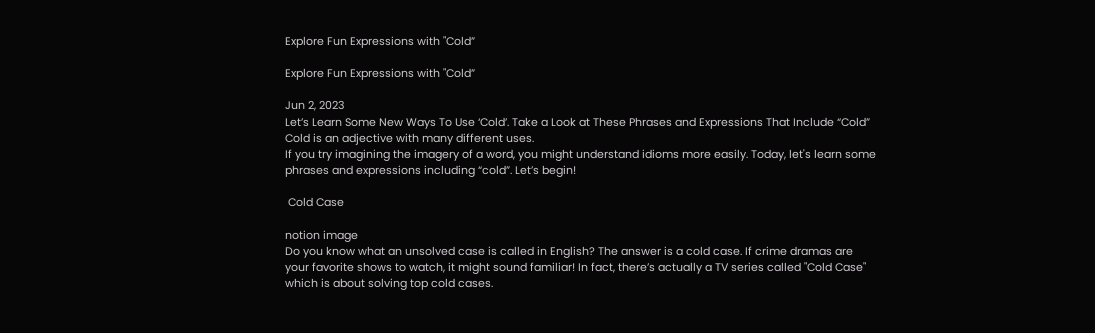Explore Fun Expressions with "Cold”

Explore Fun Expressions with "Cold”

Jun 2, 2023
Let’s Learn Some New Ways To Use ‘Cold’. Take a Look at These Phrases and Expressions That Include “Cold”
Cold is an adjective with many different uses.
If you try imagining the imagery of a word, you might understand idioms more easily. Today, let's learn some phrases and expressions including “cold”. Let’s begin!

 Cold Case

notion image
Do you know what an unsolved case is called in English? The answer is a cold case. If crime dramas are your favorite shows to watch, it might sound familiar! In fact, there’s actually a TV series called "Cold Case" which is about solving top cold cases.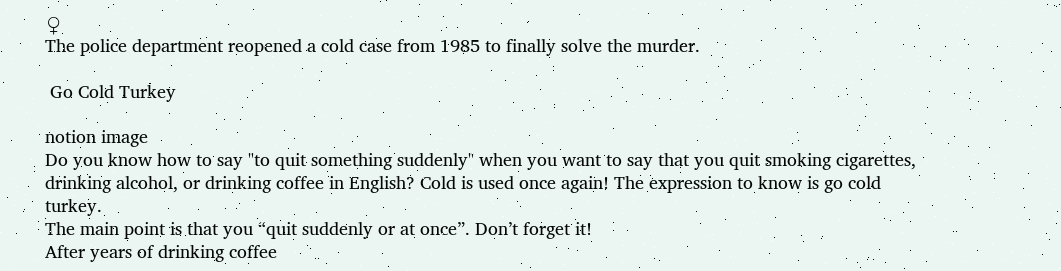♀
The police department reopened a cold case from 1985 to finally solve the murder.

 Go Cold Turkey

notion image
Do you know how to say "to quit something suddenly" when you want to say that you quit smoking cigarettes, drinking alcohol, or drinking coffee in English? Cold is used once again! The expression to know is go cold turkey.
The main point is that you “quit suddenly or at once”. Don’t forget it!
After years of drinking coffee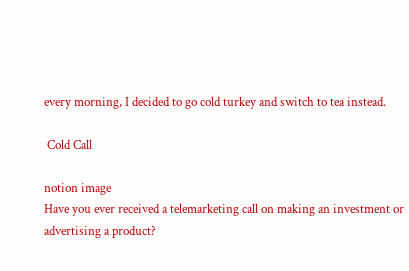every morning, I decided to go cold turkey and switch to tea instead.

 Cold Call

notion image
Have you ever received a telemarketing call on making an investment or advertising a product?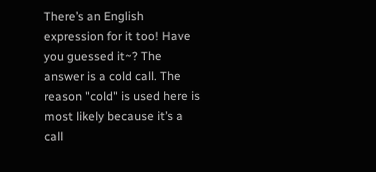There’s an English expression for it too! Have you guessed it~? The answer is a cold call. The reason "cold" is used here is most likely because it’s a call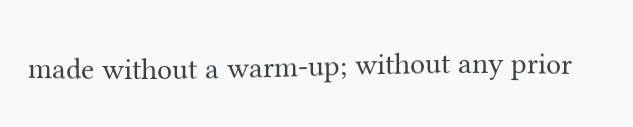made without a warm-up; without any prior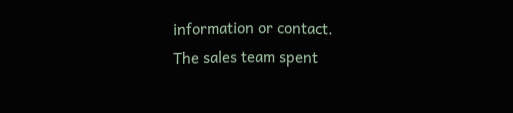information or contact.
The sales team spent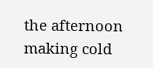the afternoon making cold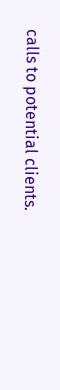calls to potential clients.